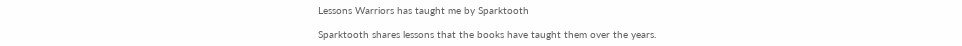Lessons Warriors has taught me by Sparktooth

Sparktooth shares lessons that the books have taught them over the years.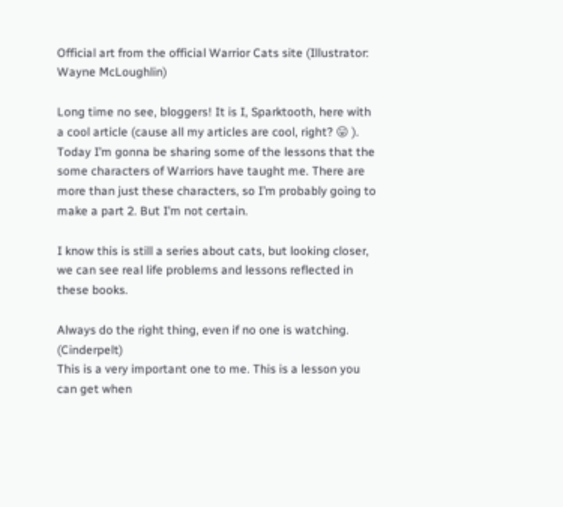Official art from the official Warrior Cats site (Illustrator: Wayne McLoughlin)

Long time no see, bloggers! It is I, Sparktooth, here with a cool article (cause all my articles are cool, right? 😛 ). Today I’m gonna be sharing some of the lessons that the some characters of Warriors have taught me. There are more than just these characters, so I’m probably going to make a part 2. But I’m not certain.

I know this is still a series about cats, but looking closer, we can see real life problems and lessons reflected in these books.

Always do the right thing, even if no one is watching. (Cinderpelt)
This is a very important one to me. This is a lesson you can get when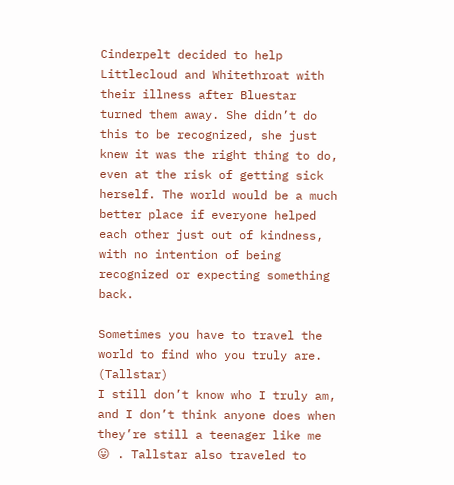Cinderpelt decided to help Littlecloud and Whitethroat with their illness after Bluestar turned them away. She didn’t do this to be recognized, she just knew it was the right thing to do, even at the risk of getting sick herself. The world would be a much better place if everyone helped each other just out of kindness, with no intention of being recognized or expecting something back.

Sometimes you have to travel the world to find who you truly are. (Tallstar)
I still don’t know who I truly am, and I don’t think anyone does when they’re still a teenager like me 😛 . Tallstar also traveled to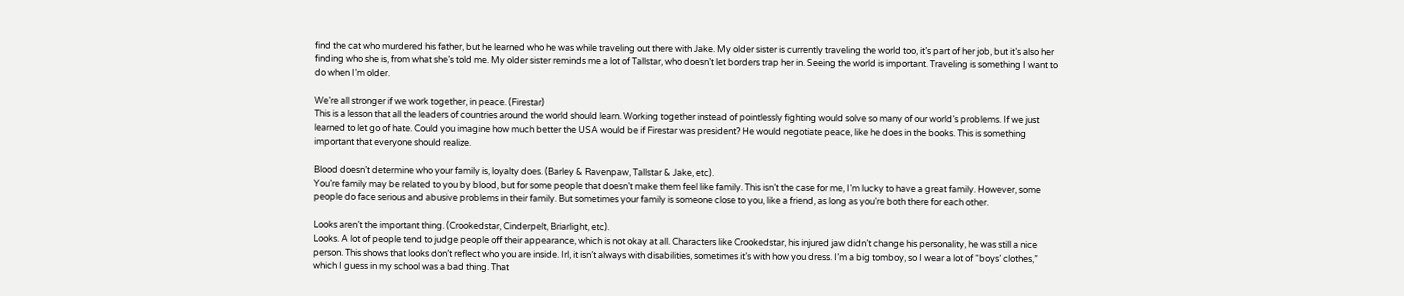find the cat who murdered his father, but he learned who he was while traveling out there with Jake. My older sister is currently traveling the world too, it’s part of her job, but it’s also her finding who she is, from what she’s told me. My older sister reminds me a lot of Tallstar, who doesn’t let borders trap her in. Seeing the world is important. Traveling is something I want to do when I’m older.

We’re all stronger if we work together, in peace. (Firestar)
This is a lesson that all the leaders of countries around the world should learn. Working together instead of pointlessly fighting would solve so many of our world’s problems. If we just learned to let go of hate. Could you imagine how much better the USA would be if Firestar was president? He would negotiate peace, like he does in the books. This is something important that everyone should realize.

Blood doesn’t determine who your family is, loyalty does. (Barley & Ravenpaw, Tallstar & Jake, etc).
You’re family may be related to you by blood, but for some people that doesn’t make them feel like family. This isn’t the case for me, I’m lucky to have a great family. However, some people do face serious and abusive problems in their family. But sometimes your family is someone close to you, like a friend, as long as you’re both there for each other.

Looks aren’t the important thing. (Crookedstar, Cinderpelt, Briarlight, etc).
Looks. A lot of people tend to judge people off their appearance, which is not okay at all. Characters like Crookedstar, his injured jaw didn’t change his personality, he was still a nice person. This shows that looks don’t reflect who you are inside. Irl, it isn’t always with disabilities, sometimes it’s with how you dress. I’m a big tomboy, so I wear a lot of “boys’ clothes,” which I guess in my school was a bad thing. That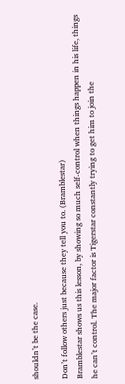shouldn’t be the case.

Don’t follow others just because they tell you to. (Bramblestar)
Bramblestar shows us this lesson, by showing so much self-control when things happen in his life, things he can’t control. The major factor is Tigerstar constantly trying to get him to join the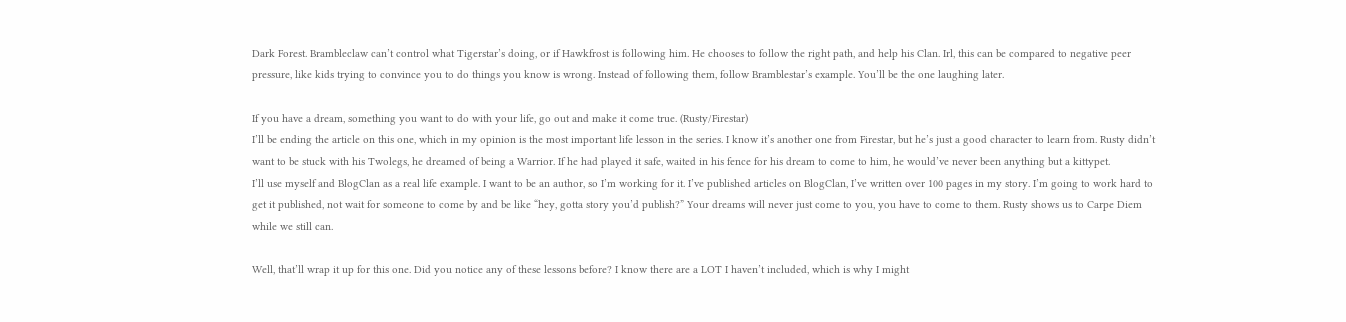Dark Forest. Brambleclaw can’t control what Tigerstar’s doing, or if Hawkfrost is following him. He chooses to follow the right path, and help his Clan. Irl, this can be compared to negative peer pressure, like kids trying to convince you to do things you know is wrong. Instead of following them, follow Bramblestar’s example. You’ll be the one laughing later.

If you have a dream, something you want to do with your life, go out and make it come true. (Rusty/Firestar)
I’ll be ending the article on this one, which in my opinion is the most important life lesson in the series. I know it’s another one from Firestar, but he’s just a good character to learn from. Rusty didn’t want to be stuck with his Twolegs, he dreamed of being a Warrior. If he had played it safe, waited in his fence for his dream to come to him, he would’ve never been anything but a kittypet.
I’ll use myself and BlogClan as a real life example. I want to be an author, so I’m working for it. I’ve published articles on BlogClan, I’ve written over 100 pages in my story. I’m going to work hard to get it published, not wait for someone to come by and be like “hey, gotta story you’d publish?” Your dreams will never just come to you, you have to come to them. Rusty shows us to Carpe Diem while we still can.

Well, that’ll wrap it up for this one. Did you notice any of these lessons before? I know there are a LOT I haven’t included, which is why I might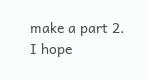make a part 2. I hope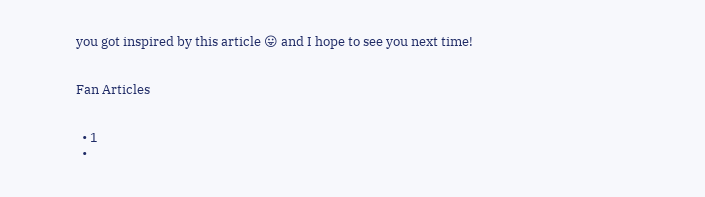you got inspired by this article 😛 and I hope to see you next time!


Fan Articles


  • 1
  •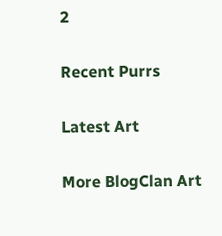2

Recent Purrs

Latest Art

More BlogClan Art